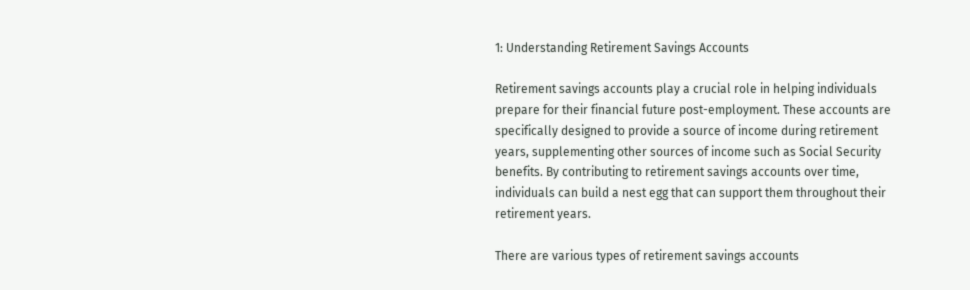1: Understanding Retirement Savings Accounts

Retirement savings accounts play a crucial role in helping individuals prepare for their financial future post-employment. These accounts are specifically designed to provide a source of income during retirement years, supplementing other sources of income such as Social Security benefits. By contributing to retirement savings accounts over time, individuals can build a nest egg that can support them throughout their retirement years.

There are various types of retirement savings accounts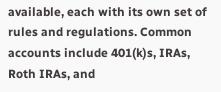available, each with its own set of rules and regulations. Common accounts include 401(k)s, IRAs, Roth IRAs, and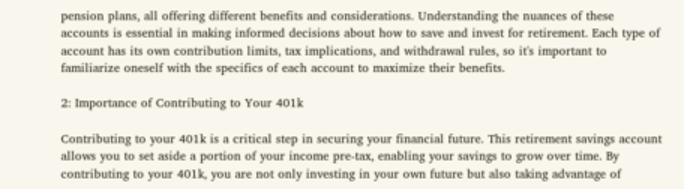pension plans, all offering different benefits and considerations. Understanding the nuances of these accounts is essential in making informed decisions about how to save and invest for retirement. Each type of account has its own contribution limits, tax implications, and withdrawal rules, so it's important to familiarize oneself with the specifics of each account to maximize their benefits.

2: Importance of Contributing to Your 401k

Contributing to your 401k is a critical step in securing your financial future. This retirement savings account allows you to set aside a portion of your income pre-tax, enabling your savings to grow over time. By contributing to your 401k, you are not only investing in your own future but also taking advantage of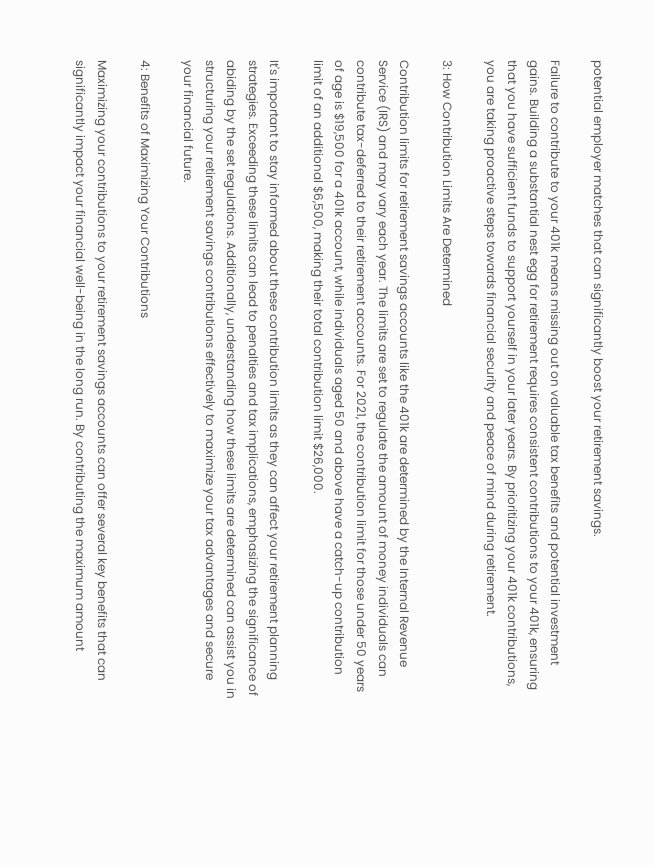potential employer matches that can significantly boost your retirement savings.

Failure to contribute to your 401k means missing out on valuable tax benefits and potential investment gains. Building a substantial nest egg for retirement requires consistent contributions to your 401k, ensuring that you have sufficient funds to support yourself in your later years. By prioritizing your 401k contributions, you are taking proactive steps towards financial security and peace of mind during retirement.

3: How Contribution Limits Are Determined

Contribution limits for retirement savings accounts like the 401k are determined by the Internal Revenue Service (IRS) and may vary each year. The limits are set to regulate the amount of money individuals can contribute tax-deferred to their retirement accounts. For 2021, the contribution limit for those under 50 years of age is $19,500 for a 401k account, while individuals aged 50 and above have a catch-up contribution limit of an additional $6,500, making their total contribution limit $26,000.

It's important to stay informed about these contribution limits as they can affect your retirement planning strategies. Exceeding these limits can lead to penalties and tax implications, emphasizing the significance of abiding by the set regulations. Additionally, understanding how these limits are determined can assist you in structuring your retirement savings contributions effectively to maximize your tax advantages and secure your financial future.

4: Benefits of Maximizing Your Contributions

Maximizing your contributions to your retirement savings accounts can offer several key benefits that can significantly impact your financial well-being in the long run. By contributing the maximum amount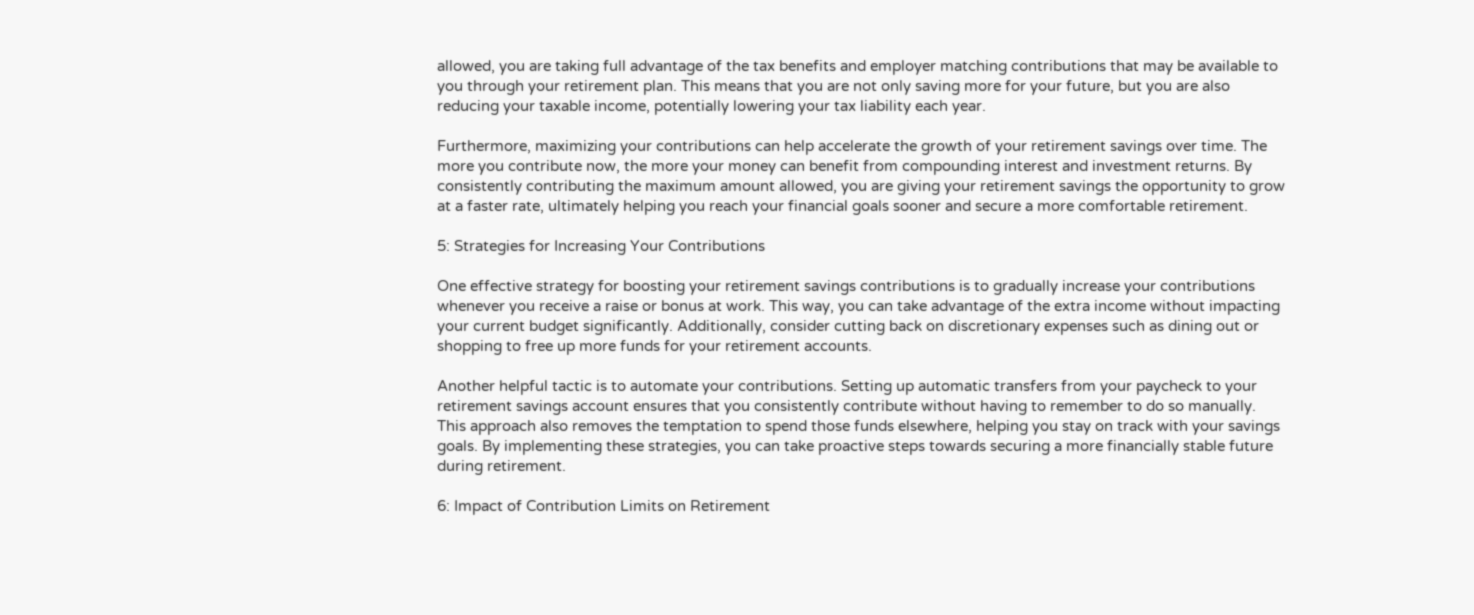allowed, you are taking full advantage of the tax benefits and employer matching contributions that may be available to you through your retirement plan. This means that you are not only saving more for your future, but you are also reducing your taxable income, potentially lowering your tax liability each year.

Furthermore, maximizing your contributions can help accelerate the growth of your retirement savings over time. The more you contribute now, the more your money can benefit from compounding interest and investment returns. By consistently contributing the maximum amount allowed, you are giving your retirement savings the opportunity to grow at a faster rate, ultimately helping you reach your financial goals sooner and secure a more comfortable retirement.

5: Strategies for Increasing Your Contributions

One effective strategy for boosting your retirement savings contributions is to gradually increase your contributions whenever you receive a raise or bonus at work. This way, you can take advantage of the extra income without impacting your current budget significantly. Additionally, consider cutting back on discretionary expenses such as dining out or shopping to free up more funds for your retirement accounts.

Another helpful tactic is to automate your contributions. Setting up automatic transfers from your paycheck to your retirement savings account ensures that you consistently contribute without having to remember to do so manually. This approach also removes the temptation to spend those funds elsewhere, helping you stay on track with your savings goals. By implementing these strategies, you can take proactive steps towards securing a more financially stable future during retirement.

6: Impact of Contribution Limits on Retirement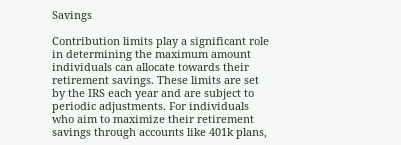Savings

Contribution limits play a significant role in determining the maximum amount individuals can allocate towards their retirement savings. These limits are set by the IRS each year and are subject to periodic adjustments. For individuals who aim to maximize their retirement savings through accounts like 401k plans,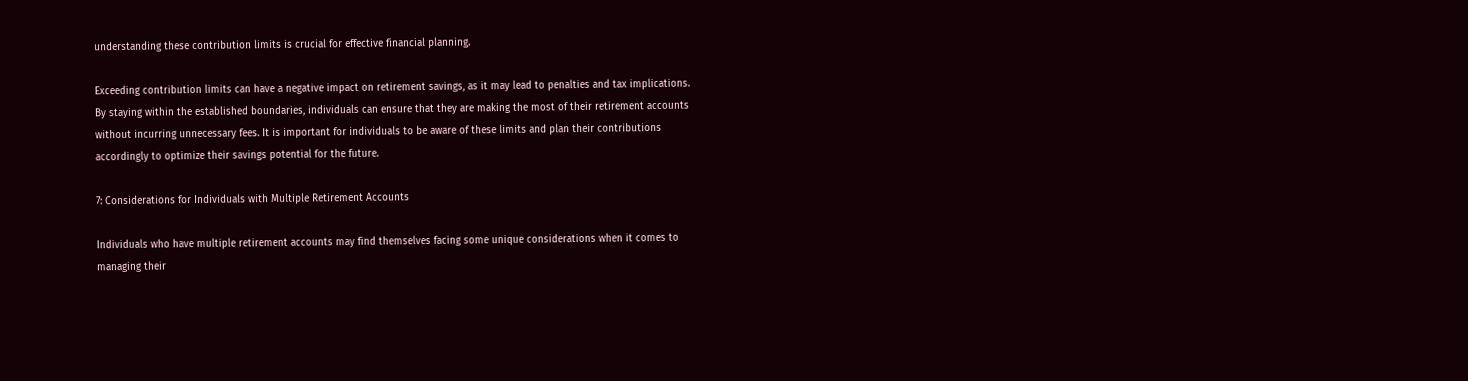understanding these contribution limits is crucial for effective financial planning.

Exceeding contribution limits can have a negative impact on retirement savings, as it may lead to penalties and tax implications. By staying within the established boundaries, individuals can ensure that they are making the most of their retirement accounts without incurring unnecessary fees. It is important for individuals to be aware of these limits and plan their contributions accordingly to optimize their savings potential for the future.

7: Considerations for Individuals with Multiple Retirement Accounts

Individuals who have multiple retirement accounts may find themselves facing some unique considerations when it comes to managing their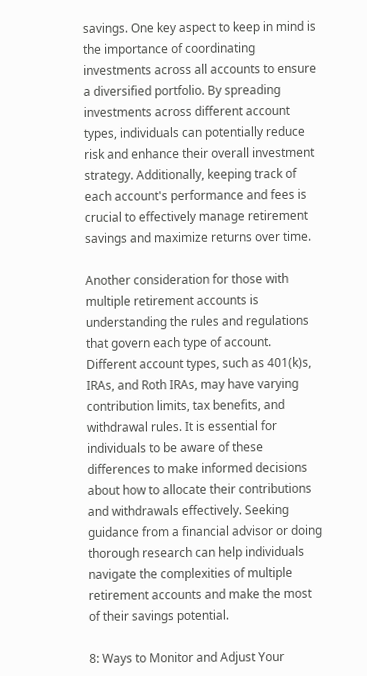savings. One key aspect to keep in mind is the importance of coordinating investments across all accounts to ensure a diversified portfolio. By spreading investments across different account types, individuals can potentially reduce risk and enhance their overall investment strategy. Additionally, keeping track of each account's performance and fees is crucial to effectively manage retirement savings and maximize returns over time.

Another consideration for those with multiple retirement accounts is understanding the rules and regulations that govern each type of account. Different account types, such as 401(k)s, IRAs, and Roth IRAs, may have varying contribution limits, tax benefits, and withdrawal rules. It is essential for individuals to be aware of these differences to make informed decisions about how to allocate their contributions and withdrawals effectively. Seeking guidance from a financial advisor or doing thorough research can help individuals navigate the complexities of multiple retirement accounts and make the most of their savings potential.

8: Ways to Monitor and Adjust Your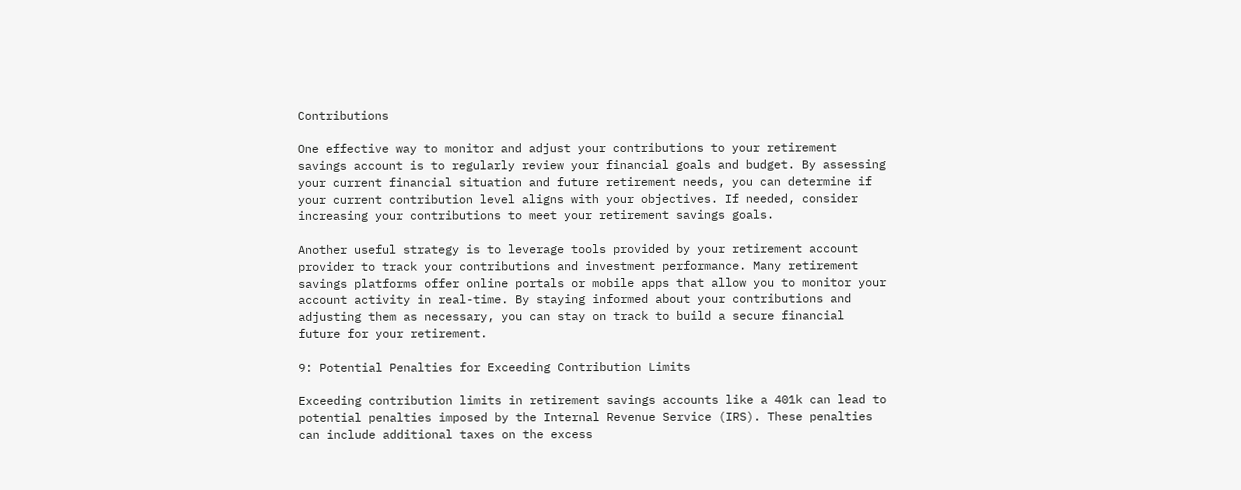Contributions

One effective way to monitor and adjust your contributions to your retirement savings account is to regularly review your financial goals and budget. By assessing your current financial situation and future retirement needs, you can determine if your current contribution level aligns with your objectives. If needed, consider increasing your contributions to meet your retirement savings goals.

Another useful strategy is to leverage tools provided by your retirement account provider to track your contributions and investment performance. Many retirement savings platforms offer online portals or mobile apps that allow you to monitor your account activity in real-time. By staying informed about your contributions and adjusting them as necessary, you can stay on track to build a secure financial future for your retirement.

9: Potential Penalties for Exceeding Contribution Limits

Exceeding contribution limits in retirement savings accounts like a 401k can lead to potential penalties imposed by the Internal Revenue Service (IRS). These penalties can include additional taxes on the excess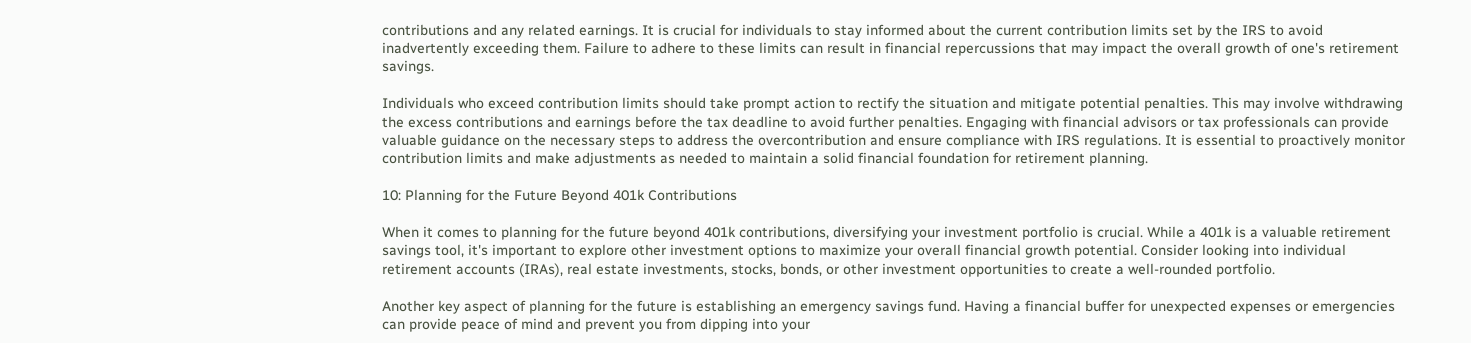contributions and any related earnings. It is crucial for individuals to stay informed about the current contribution limits set by the IRS to avoid inadvertently exceeding them. Failure to adhere to these limits can result in financial repercussions that may impact the overall growth of one's retirement savings.

Individuals who exceed contribution limits should take prompt action to rectify the situation and mitigate potential penalties. This may involve withdrawing the excess contributions and earnings before the tax deadline to avoid further penalties. Engaging with financial advisors or tax professionals can provide valuable guidance on the necessary steps to address the overcontribution and ensure compliance with IRS regulations. It is essential to proactively monitor contribution limits and make adjustments as needed to maintain a solid financial foundation for retirement planning.

10: Planning for the Future Beyond 401k Contributions

When it comes to planning for the future beyond 401k contributions, diversifying your investment portfolio is crucial. While a 401k is a valuable retirement savings tool, it's important to explore other investment options to maximize your overall financial growth potential. Consider looking into individual retirement accounts (IRAs), real estate investments, stocks, bonds, or other investment opportunities to create a well-rounded portfolio.

Another key aspect of planning for the future is establishing an emergency savings fund. Having a financial buffer for unexpected expenses or emergencies can provide peace of mind and prevent you from dipping into your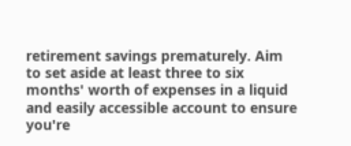retirement savings prematurely. Aim to set aside at least three to six months' worth of expenses in a liquid and easily accessible account to ensure you're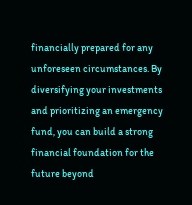financially prepared for any unforeseen circumstances. By diversifying your investments and prioritizing an emergency fund, you can build a strong financial foundation for the future beyond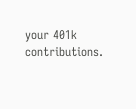your 401k contributions.